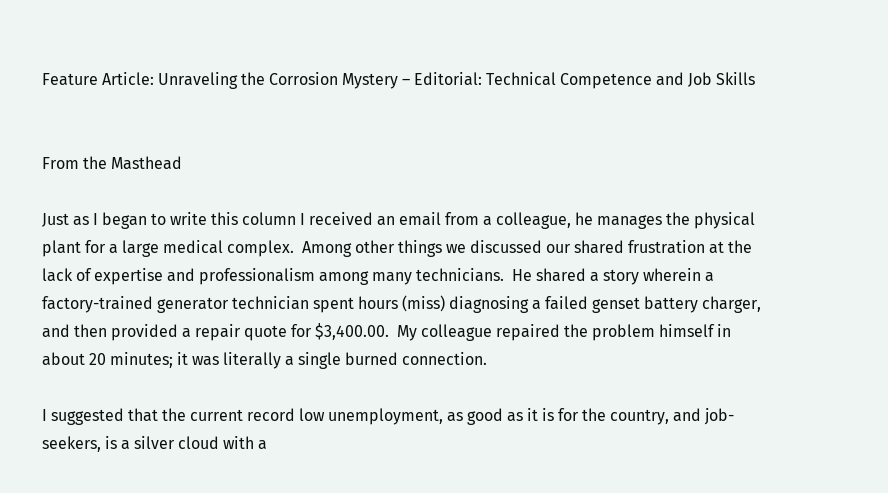Feature Article: Unraveling the Corrosion Mystery – Editorial: Technical Competence and Job Skills


From the Masthead

Just as I began to write this column I received an email from a colleague, he manages the physical plant for a large medical complex.  Among other things we discussed our shared frustration at the lack of expertise and professionalism among many technicians.  He shared a story wherein a factory-trained generator technician spent hours (miss) diagnosing a failed genset battery charger, and then provided a repair quote for $3,400.00.  My colleague repaired the problem himself in about 20 minutes; it was literally a single burned connection.

I suggested that the current record low unemployment, as good as it is for the country, and job-seekers, is a silver cloud with a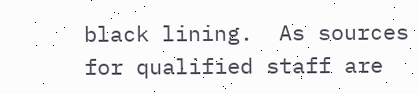black lining.  As sources for qualified staff are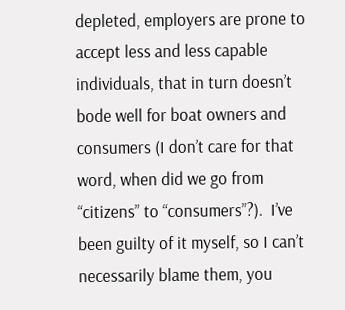depleted, employers are prone to accept less and less capable individuals, that in turn doesn’t bode well for boat owners and consumers (I don’t care for that word, when did we go from “citizens” to “consumers”?).  I’ve been guilty of it myself, so I can’t necessarily blame them, you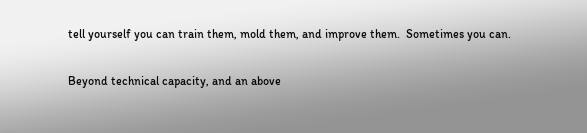tell yourself you can train them, mold them, and improve them.  Sometimes you can.

Beyond technical capacity, and an above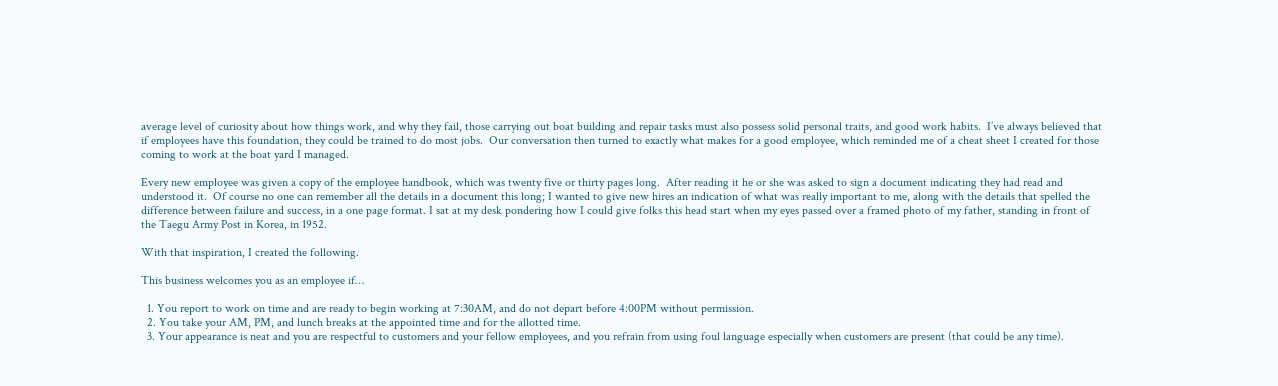average level of curiosity about how things work, and why they fail, those carrying out boat building and repair tasks must also possess solid personal traits, and good work habits.  I’ve always believed that if employees have this foundation, they could be trained to do most jobs.  Our conversation then turned to exactly what makes for a good employee, which reminded me of a cheat sheet I created for those coming to work at the boat yard I managed.

Every new employee was given a copy of the employee handbook, which was twenty five or thirty pages long.  After reading it he or she was asked to sign a document indicating they had read and understood it.  Of course no one can remember all the details in a document this long; I wanted to give new hires an indication of what was really important to me, along with the details that spelled the difference between failure and success, in a one page format. I sat at my desk pondering how I could give folks this head start when my eyes passed over a framed photo of my father, standing in front of the Taegu Army Post in Korea, in 1952.

With that inspiration, I created the following.

This business welcomes you as an employee if…

  1. You report to work on time and are ready to begin working at 7:30AM, and do not depart before 4:00PM without permission.
  2. You take your AM, PM, and lunch breaks at the appointed time and for the allotted time.
  3. Your appearance is neat and you are respectful to customers and your fellow employees, and you refrain from using foul language especially when customers are present (that could be any time).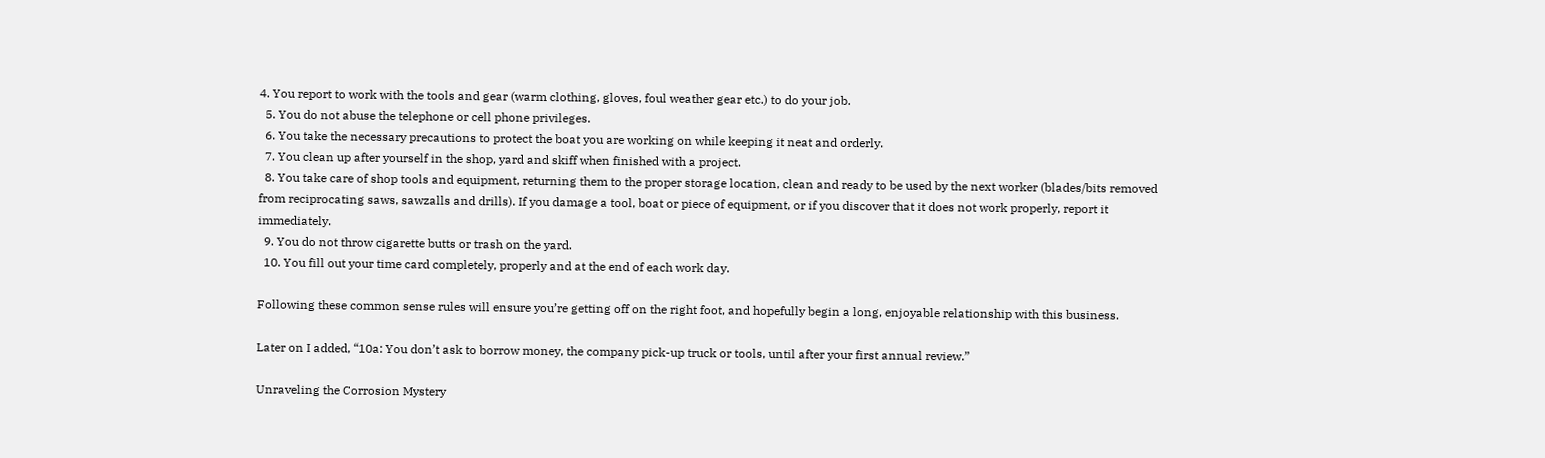4. You report to work with the tools and gear (warm clothing, gloves, foul weather gear etc.) to do your job.
  5. You do not abuse the telephone or cell phone privileges.
  6. You take the necessary precautions to protect the boat you are working on while keeping it neat and orderly.
  7. You clean up after yourself in the shop, yard and skiff when finished with a project.
  8. You take care of shop tools and equipment, returning them to the proper storage location, clean and ready to be used by the next worker (blades/bits removed from reciprocating saws, sawzalls and drills). If you damage a tool, boat or piece of equipment, or if you discover that it does not work properly, report it immediately.
  9. You do not throw cigarette butts or trash on the yard.
  10. You fill out your time card completely, properly and at the end of each work day.

Following these common sense rules will ensure you’re getting off on the right foot, and hopefully begin a long, enjoyable relationship with this business.

Later on I added, “10a: You don’t ask to borrow money, the company pick-up truck or tools, until after your first annual review.”

Unraveling the Corrosion Mystery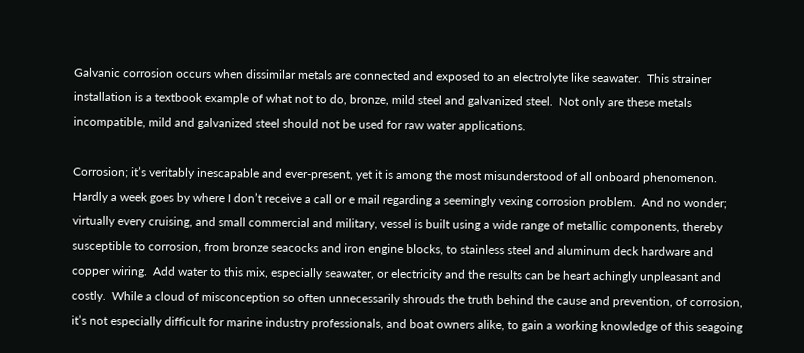Galvanic corrosion occurs when dissimilar metals are connected and exposed to an electrolyte like seawater.  This strainer  installation is a textbook example of what not to do, bronze, mild steel and galvanized steel.  Not only are these metals incompatible, mild and galvanized steel should not be used for raw water applications.

Corrosion; it’s veritably inescapable and ever-present, yet it is among the most misunderstood of all onboard phenomenon.  Hardly a week goes by where I don’t receive a call or e mail regarding a seemingly vexing corrosion problem.  And no wonder; virtually every cruising, and small commercial and military, vessel is built using a wide range of metallic components, thereby susceptible to corrosion, from bronze seacocks and iron engine blocks, to stainless steel and aluminum deck hardware and copper wiring.  Add water to this mix, especially seawater, or electricity and the results can be heart achingly unpleasant and costly.  While a cloud of misconception so often unnecessarily shrouds the truth behind the cause and prevention, of corrosion, it’s not especially difficult for marine industry professionals, and boat owners alike, to gain a working knowledge of this seagoing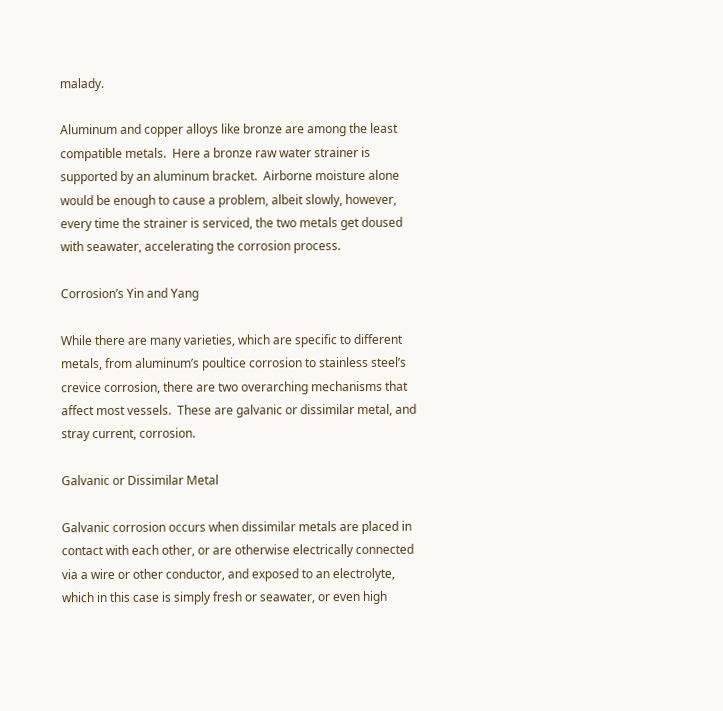malady.

Aluminum and copper alloys like bronze are among the least compatible metals.  Here a bronze raw water strainer is supported by an aluminum bracket.  Airborne moisture alone would be enough to cause a problem, albeit slowly, however, every time the strainer is serviced, the two metals get doused with seawater, accelerating the corrosion process.

Corrosion’s Yin and Yang

While there are many varieties, which are specific to different metals, from aluminum’s poultice corrosion to stainless steel’s crevice corrosion, there are two overarching mechanisms that affect most vessels.  These are galvanic or dissimilar metal, and stray current, corrosion.

Galvanic or Dissimilar Metal

Galvanic corrosion occurs when dissimilar metals are placed in contact with each other, or are otherwise electrically connected via a wire or other conductor, and exposed to an electrolyte, which in this case is simply fresh or seawater, or even high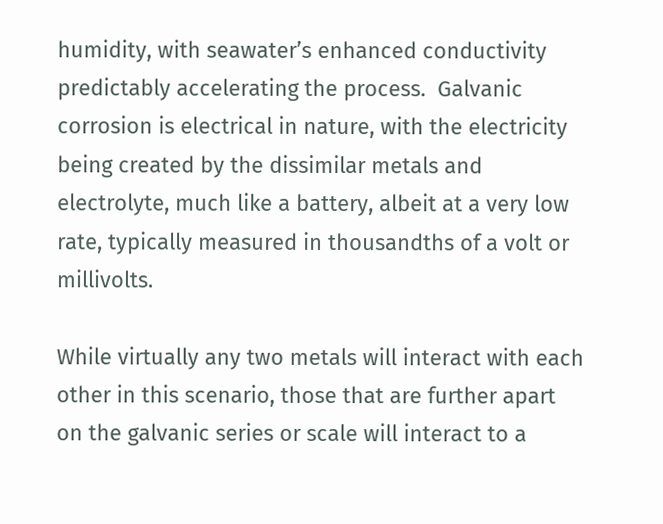humidity, with seawater’s enhanced conductivity predictably accelerating the process.  Galvanic corrosion is electrical in nature, with the electricity being created by the dissimilar metals and electrolyte, much like a battery, albeit at a very low rate, typically measured in thousandths of a volt or millivolts.

While virtually any two metals will interact with each other in this scenario, those that are further apart on the galvanic series or scale will interact to a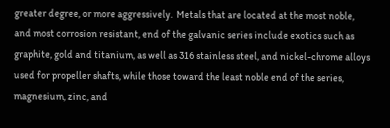greater degree, or more aggressively.  Metals that are located at the most noble, and most corrosion resistant, end of the galvanic series include exotics such as graphite, gold and titanium, as well as 316 stainless steel, and nickel-chrome alloys used for propeller shafts, while those toward the least noble end of the series, magnesium, zinc, and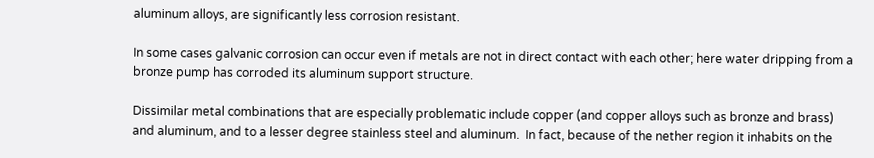aluminum alloys, are significantly less corrosion resistant.

In some cases galvanic corrosion can occur even if metals are not in direct contact with each other; here water dripping from a bronze pump has corroded its aluminum support structure.

Dissimilar metal combinations that are especially problematic include copper (and copper alloys such as bronze and brass) and aluminum, and to a lesser degree stainless steel and aluminum.  In fact, because of the nether region it inhabits on the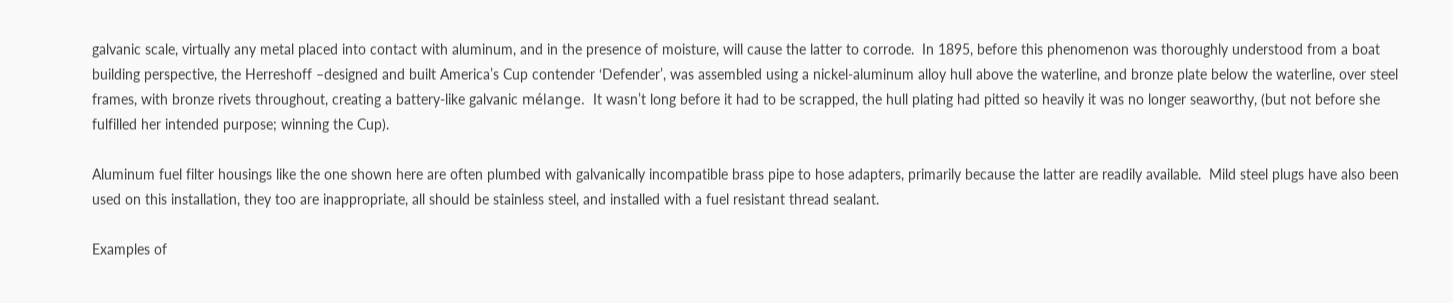galvanic scale, virtually any metal placed into contact with aluminum, and in the presence of moisture, will cause the latter to corrode.  In 1895, before this phenomenon was thoroughly understood from a boat building perspective, the Herreshoff –designed and built America’s Cup contender ‘Defender’, was assembled using a nickel-aluminum alloy hull above the waterline, and bronze plate below the waterline, over steel frames, with bronze rivets throughout, creating a battery-like galvanic mélange.  It wasn’t long before it had to be scrapped, the hull plating had pitted so heavily it was no longer seaworthy, (but not before she fulfilled her intended purpose; winning the Cup).

Aluminum fuel filter housings like the one shown here are often plumbed with galvanically incompatible brass pipe to hose adapters, primarily because the latter are readily available.  Mild steel plugs have also been used on this installation, they too are inappropriate, all should be stainless steel, and installed with a fuel resistant thread sealant.

Examples of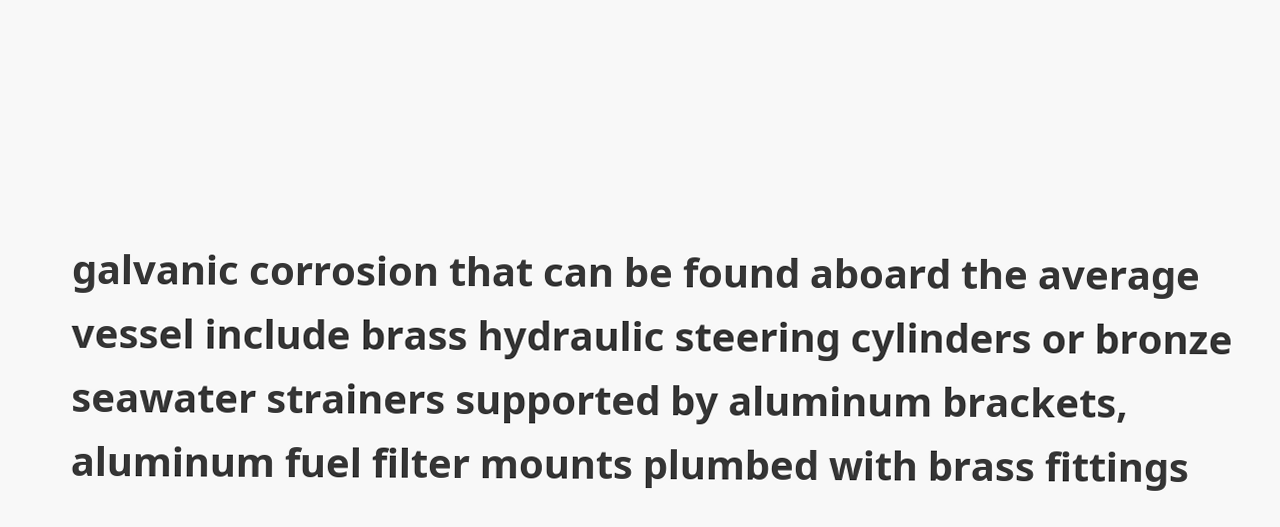galvanic corrosion that can be found aboard the average vessel include brass hydraulic steering cylinders or bronze seawater strainers supported by aluminum brackets, aluminum fuel filter mounts plumbed with brass fittings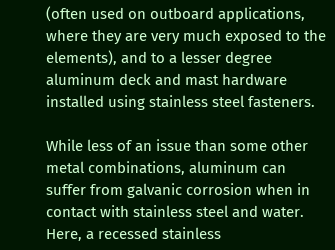(often used on outboard applications, where they are very much exposed to the elements), and to a lesser degree aluminum deck and mast hardware installed using stainless steel fasteners.

While less of an issue than some other metal combinations, aluminum can suffer from galvanic corrosion when in contact with stainless steel and water.  Here, a recessed stainless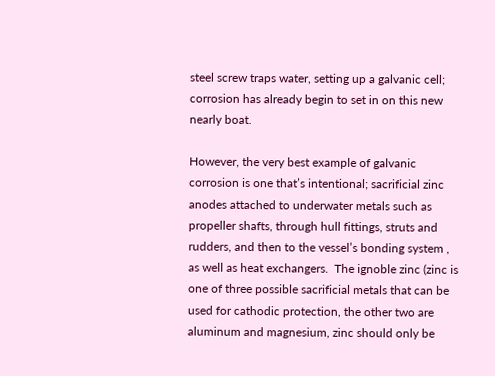steel screw traps water, setting up a galvanic cell; corrosion has already begin to set in on this new nearly boat.

However, the very best example of galvanic corrosion is one that’s intentional; sacrificial zinc anodes attached to underwater metals such as propeller shafts, through hull fittings, struts and rudders, and then to the vessel’s bonding system , as well as heat exchangers.  The ignoble zinc (zinc is one of three possible sacrificial metals that can be used for cathodic protection, the other two are aluminum and magnesium, zinc should only be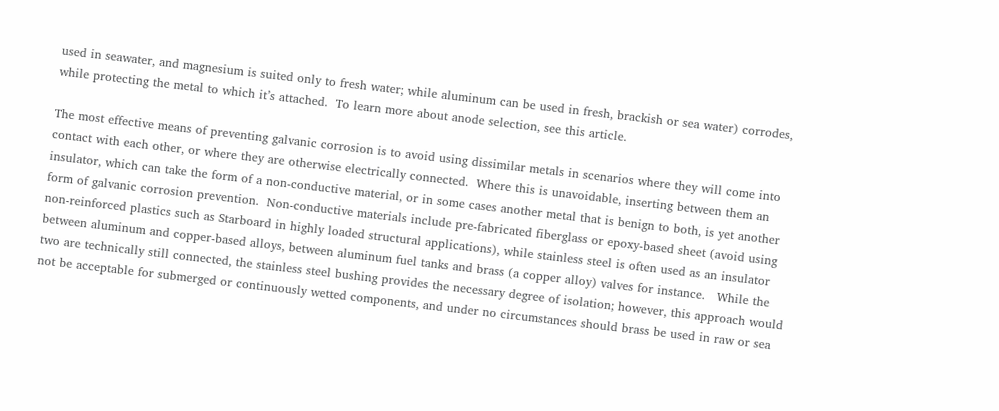used in seawater, and magnesium is suited only to fresh water; while aluminum can be used in fresh, brackish or sea water) corrodes, while protecting the metal to which it’s attached.  To learn more about anode selection, see this article.

The most effective means of preventing galvanic corrosion is to avoid using dissimilar metals in scenarios where they will come into contact with each other, or where they are otherwise electrically connected.  Where this is unavoidable, inserting between them an insulator, which can take the form of a non-conductive material, or in some cases another metal that is benign to both, is yet another form of galvanic corrosion prevention.  Non-conductive materials include pre-fabricated fiberglass or epoxy-based sheet (avoid using non-reinforced plastics such as Starboard in highly loaded structural applications), while stainless steel is often used as an insulator between aluminum and copper-based alloys, between aluminum fuel tanks and brass (a copper alloy) valves for instance.   While the two are technically still connected, the stainless steel bushing provides the necessary degree of isolation; however, this approach would not be acceptable for submerged or continuously wetted components, and under no circumstances should brass be used in raw or sea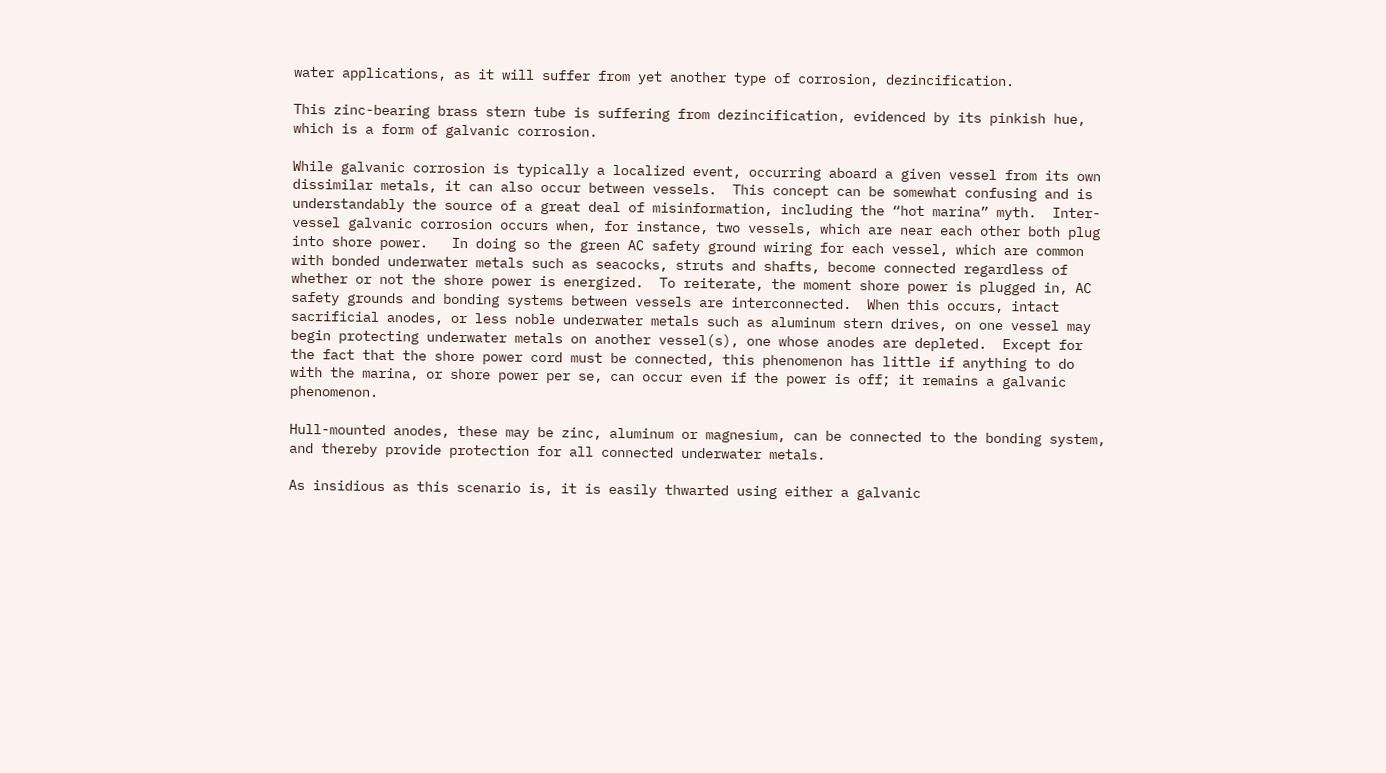water applications, as it will suffer from yet another type of corrosion, dezincification.

This zinc-bearing brass stern tube is suffering from dezincification, evidenced by its pinkish hue, which is a form of galvanic corrosion.

While galvanic corrosion is typically a localized event, occurring aboard a given vessel from its own dissimilar metals, it can also occur between vessels.  This concept can be somewhat confusing and is understandably the source of a great deal of misinformation, including the “hot marina” myth.  Inter-vessel galvanic corrosion occurs when, for instance, two vessels, which are near each other both plug into shore power.   In doing so the green AC safety ground wiring for each vessel, which are common with bonded underwater metals such as seacocks, struts and shafts, become connected regardless of whether or not the shore power is energized.  To reiterate, the moment shore power is plugged in, AC safety grounds and bonding systems between vessels are interconnected.  When this occurs, intact sacrificial anodes, or less noble underwater metals such as aluminum stern drives, on one vessel may begin protecting underwater metals on another vessel(s), one whose anodes are depleted.  Except for the fact that the shore power cord must be connected, this phenomenon has little if anything to do with the marina, or shore power per se, can occur even if the power is off; it remains a galvanic phenomenon.

Hull-mounted anodes, these may be zinc, aluminum or magnesium, can be connected to the bonding system, and thereby provide protection for all connected underwater metals.

As insidious as this scenario is, it is easily thwarted using either a galvanic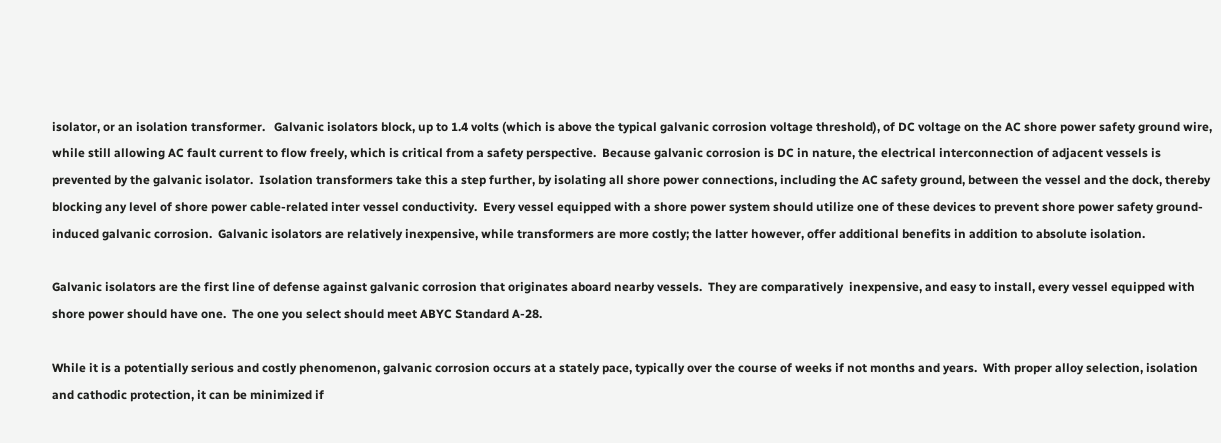isolator, or an isolation transformer.   Galvanic isolators block, up to 1.4 volts (which is above the typical galvanic corrosion voltage threshold), of DC voltage on the AC shore power safety ground wire, while still allowing AC fault current to flow freely, which is critical from a safety perspective.  Because galvanic corrosion is DC in nature, the electrical interconnection of adjacent vessels is prevented by the galvanic isolator.  Isolation transformers take this a step further, by isolating all shore power connections, including the AC safety ground, between the vessel and the dock, thereby blocking any level of shore power cable-related inter vessel conductivity.  Every vessel equipped with a shore power system should utilize one of these devices to prevent shore power safety ground-induced galvanic corrosion.  Galvanic isolators are relatively inexpensive, while transformers are more costly; the latter however, offer additional benefits in addition to absolute isolation.

Galvanic isolators are the first line of defense against galvanic corrosion that originates aboard nearby vessels.  They are comparatively  inexpensive, and easy to install, every vessel equipped with shore power should have one.  The one you select should meet ABYC Standard A-28.

While it is a potentially serious and costly phenomenon, galvanic corrosion occurs at a stately pace, typically over the course of weeks if not months and years.  With proper alloy selection, isolation and cathodic protection, it can be minimized if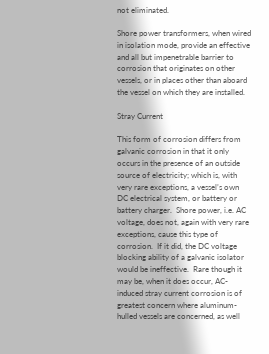not eliminated.

Shore power transformers, when wired in isolation mode, provide an effective and all but impenetrable barrier to corrosion that originates on other vessels, or in places other than aboard the vessel on which they are installed.

Stray Current

This form of corrosion differs from galvanic corrosion in that it only occurs in the presence of an outside source of electricity; which is, with very rare exceptions, a vessel’s own DC electrical system, or battery or battery charger.  Shore power, i.e. AC voltage, does not, again with very rare exceptions, cause this type of corrosion.  If it did, the DC voltage blocking ability of a galvanic isolator would be ineffective.  Rare though it may be, when it does occur, AC-induced stray current corrosion is of greatest concern where aluminum-hulled vessels are concerned, as well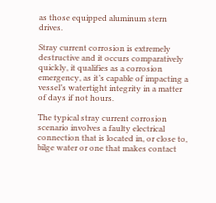as those equipped aluminum stern drives.

Stray current corrosion is extremely destructive and it occurs comparatively quickly, it qualifies as a corrosion emergency, as it’s capable of impacting a vessel’s watertight integrity in a matter of days if not hours.

The typical stray current corrosion scenario involves a faulty electrical connection that is located in, or close to, bilge water or one that makes contact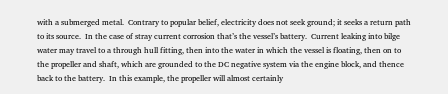with a submerged metal.  Contrary to popular belief, electricity does not seek ground; it seeks a return path to its source.  In the case of stray current corrosion that’s the vessel’s battery.  Current leaking into bilge water may travel to a through hull fitting, then into the water in which the vessel is floating, then on to the propeller and shaft, which are grounded to the DC negative system via the engine block, and thence back to the battery.  In this example, the propeller will almost certainly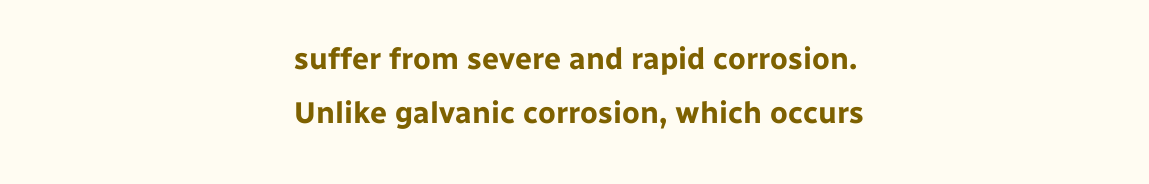suffer from severe and rapid corrosion.   Unlike galvanic corrosion, which occurs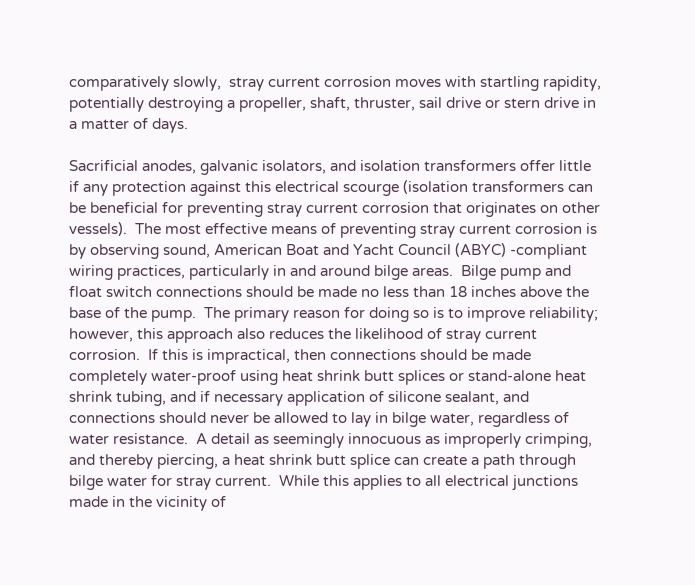comparatively slowly,  stray current corrosion moves with startling rapidity, potentially destroying a propeller, shaft, thruster, sail drive or stern drive in a matter of days.

Sacrificial anodes, galvanic isolators, and isolation transformers offer little if any protection against this electrical scourge (isolation transformers can be beneficial for preventing stray current corrosion that originates on other vessels).  The most effective means of preventing stray current corrosion is by observing sound, American Boat and Yacht Council (ABYC) -compliant wiring practices, particularly in and around bilge areas.  Bilge pump and float switch connections should be made no less than 18 inches above the base of the pump.  The primary reason for doing so is to improve reliability; however, this approach also reduces the likelihood of stray current corrosion.  If this is impractical, then connections should be made completely water-proof using heat shrink butt splices or stand-alone heat shrink tubing, and if necessary application of silicone sealant, and connections should never be allowed to lay in bilge water, regardless of water resistance.  A detail as seemingly innocuous as improperly crimping, and thereby piercing, a heat shrink butt splice can create a path through bilge water for stray current.  While this applies to all electrical junctions made in the vicinity of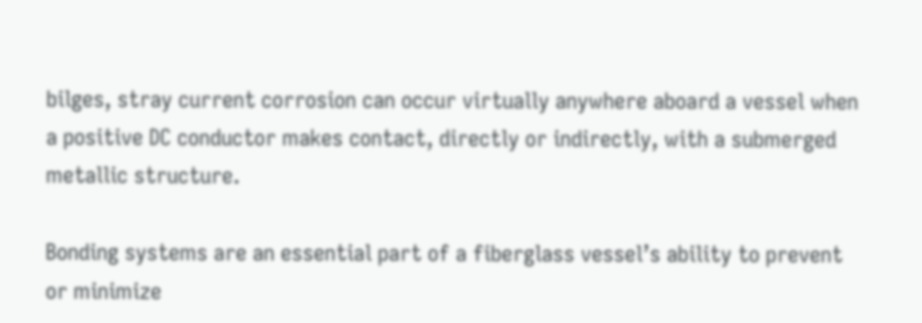bilges, stray current corrosion can occur virtually anywhere aboard a vessel when a positive DC conductor makes contact, directly or indirectly, with a submerged metallic structure.

Bonding systems are an essential part of a fiberglass vessel’s ability to prevent or minimize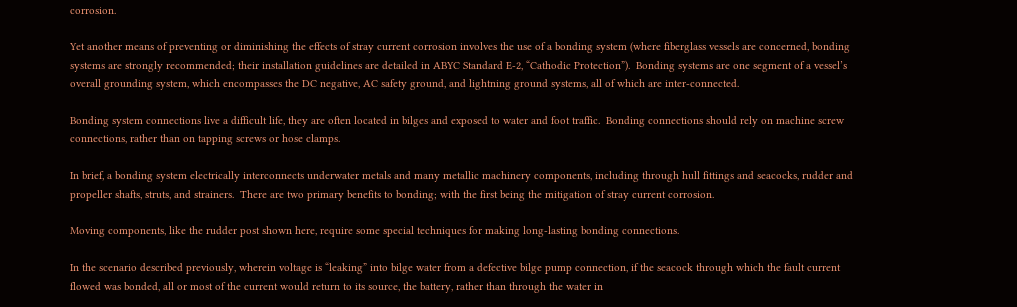corrosion.

Yet another means of preventing or diminishing the effects of stray current corrosion involves the use of a bonding system (where fiberglass vessels are concerned, bonding systems are strongly recommended; their installation guidelines are detailed in ABYC Standard E-2, “Cathodic Protection”).  Bonding systems are one segment of a vessel’s overall grounding system, which encompasses the DC negative, AC safety ground, and lightning ground systems, all of which are inter-connected.

Bonding system connections live a difficult life, they are often located in bilges and exposed to water and foot traffic.  Bonding connections should rely on machine screw connections, rather than on tapping screws or hose clamps.

In brief, a bonding system electrically interconnects underwater metals and many metallic machinery components, including through hull fittings and seacocks, rudder and propeller shafts, struts, and strainers.  There are two primary benefits to bonding; with the first being the mitigation of stray current corrosion.

Moving components, like the rudder post shown here, require some special techniques for making long-lasting bonding connections.

In the scenario described previously, wherein voltage is “leaking” into bilge water from a defective bilge pump connection, if the seacock through which the fault current flowed was bonded, all or most of the current would return to its source, the battery, rather than through the water in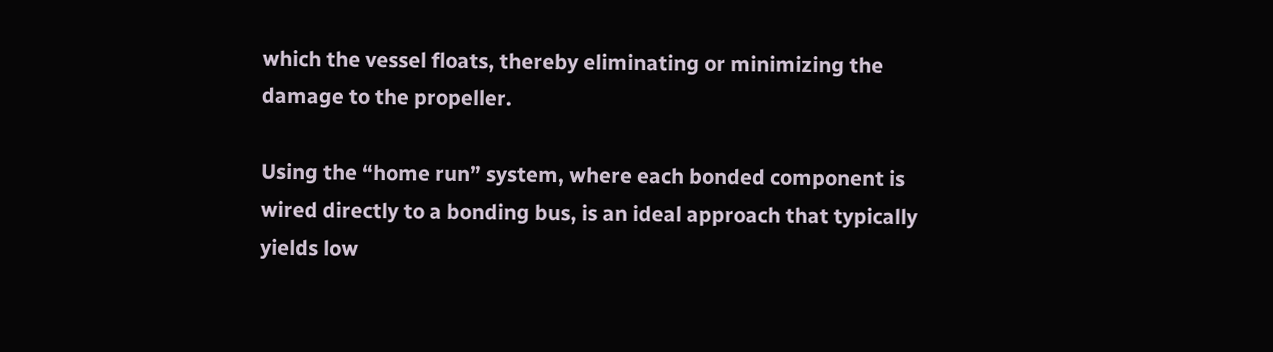which the vessel floats, thereby eliminating or minimizing the damage to the propeller.

Using the “home run” system, where each bonded component is wired directly to a bonding bus, is an ideal approach that typically yields low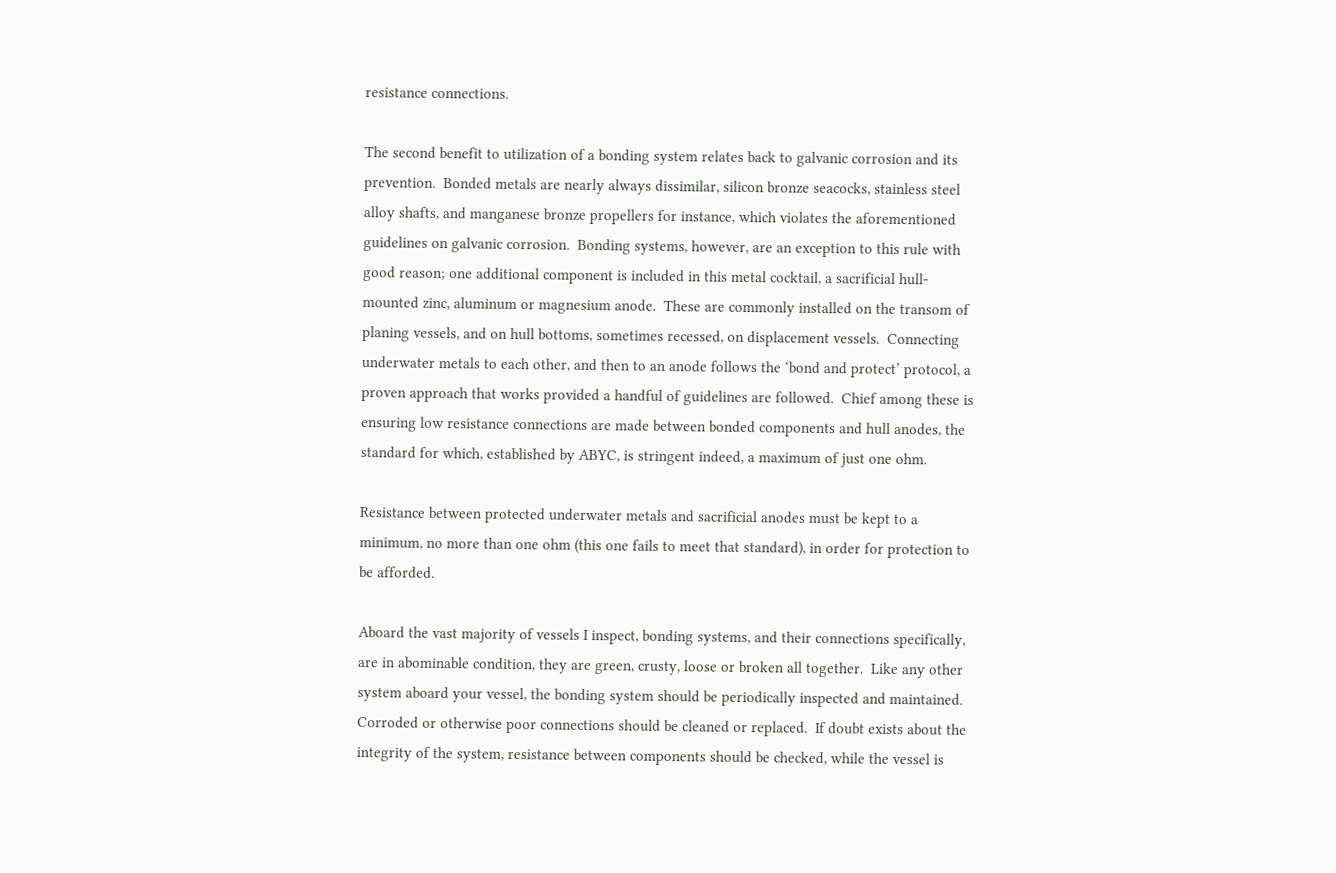resistance connections.

The second benefit to utilization of a bonding system relates back to galvanic corrosion and its prevention.  Bonded metals are nearly always dissimilar, silicon bronze seacocks, stainless steel alloy shafts, and manganese bronze propellers for instance, which violates the aforementioned guidelines on galvanic corrosion.  Bonding systems, however, are an exception to this rule with good reason; one additional component is included in this metal cocktail, a sacrificial hull-mounted zinc, aluminum or magnesium anode.  These are commonly installed on the transom of planing vessels, and on hull bottoms, sometimes recessed, on displacement vessels.  Connecting underwater metals to each other, and then to an anode follows the ‘bond and protect’ protocol, a proven approach that works provided a handful of guidelines are followed.  Chief among these is ensuring low resistance connections are made between bonded components and hull anodes, the standard for which, established by ABYC, is stringent indeed, a maximum of just one ohm.

Resistance between protected underwater metals and sacrificial anodes must be kept to a minimum, no more than one ohm (this one fails to meet that standard), in order for protection to be afforded.

Aboard the vast majority of vessels I inspect, bonding systems, and their connections specifically, are in abominable condition, they are green, crusty, loose or broken all together.  Like any other system aboard your vessel, the bonding system should be periodically inspected and maintained.  Corroded or otherwise poor connections should be cleaned or replaced.  If doubt exists about the integrity of the system, resistance between components should be checked, while the vessel is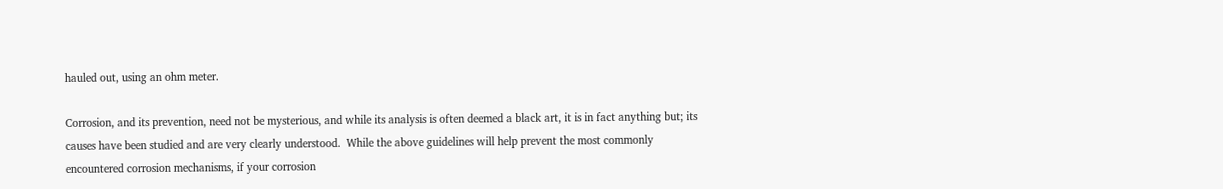hauled out, using an ohm meter.

Corrosion, and its prevention, need not be mysterious, and while its analysis is often deemed a black art, it is in fact anything but; its causes have been studied and are very clearly understood.  While the above guidelines will help prevent the most commonly encountered corrosion mechanisms, if your corrosion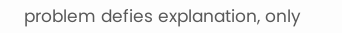problem defies explanation, only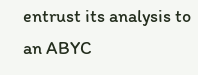entrust its analysis to an ABYC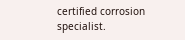certified corrosion specialist.